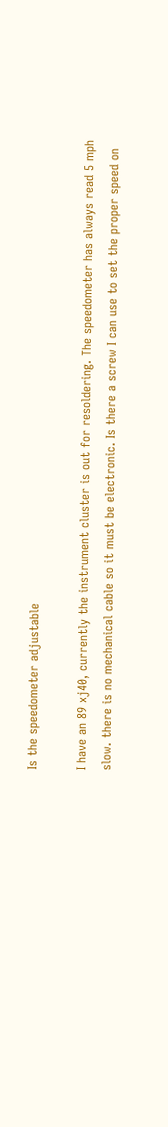Is the speedometer adjustable

I have an 89 xj40, currently the instrument cluster is out for resoldering. The speedometer has always read 5 mph slow. there is no mechanical cable so it must be electronic. Is there a screw I can use to set the proper speed on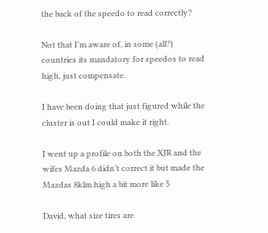the back of the speedo to read correctly?

Not that I’m aware of, in some (all?) countries its mandatory for speedos to read high, just compensate.

I have been doing that just figured while the cluster is out I could make it right.

I went up a profile on both the XJR and the wifes Mazda 6 didn’t correct it but made the Mazdas 8klm high a bit more like 5

David, what size tires are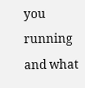you running and what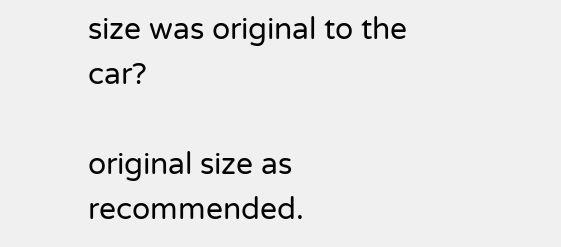size was original to the car?

original size as recommended.